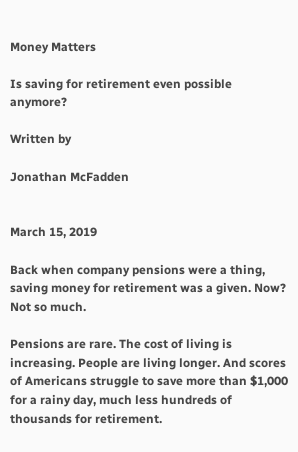Money Matters

Is saving for retirement even possible anymore?

Written by

Jonathan McFadden


March 15, 2019

Back when company pensions were a thing, saving money for retirement was a given. Now? Not so much.

Pensions are rare. The cost of living is increasing. People are living longer. And scores of Americans struggle to save more than $1,000 for a rainy day, much less hundreds of thousands for retirement.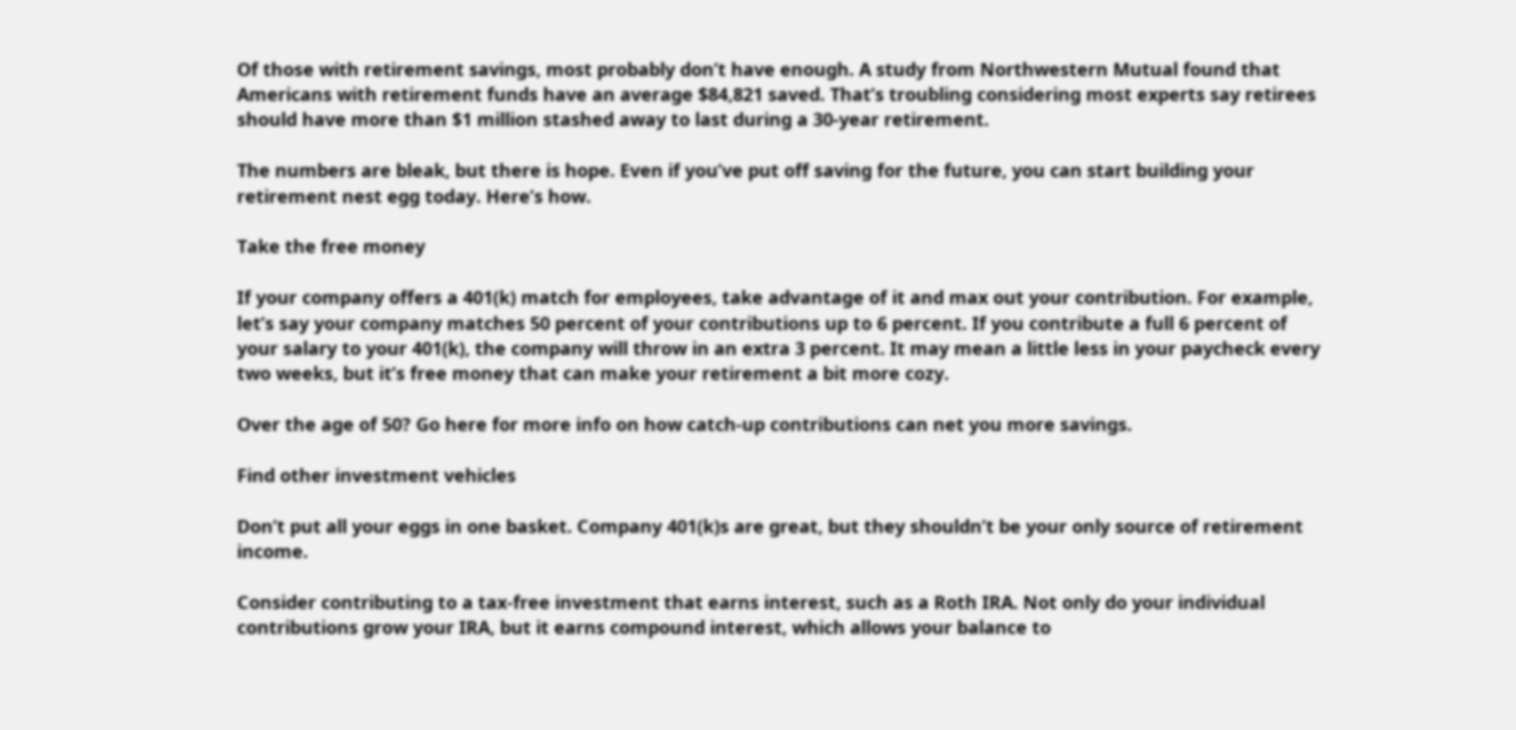Of those with retirement savings, most probably don’t have enough. A study from Northwestern Mutual found that Americans with retirement funds have an average $84,821 saved. That’s troubling considering most experts say retirees should have more than $1 million stashed away to last during a 30-year retirement.

The numbers are bleak, but there is hope. Even if you’ve put off saving for the future, you can start building your retirement nest egg today. Here’s how.

Take the free money

If your company offers a 401(k) match for employees, take advantage of it and max out your contribution. For example, let’s say your company matches 50 percent of your contributions up to 6 percent. If you contribute a full 6 percent of your salary to your 401(k), the company will throw in an extra 3 percent. It may mean a little less in your paycheck every two weeks, but it’s free money that can make your retirement a bit more cozy.

Over the age of 50? Go here for more info on how catch-up contributions can net you more savings.

Find other investment vehicles

Don’t put all your eggs in one basket. Company 401(k)s are great, but they shouldn’t be your only source of retirement income.

Consider contributing to a tax-free investment that earns interest, such as a Roth IRA. Not only do your individual contributions grow your IRA, but it earns compound interest, which allows your balance to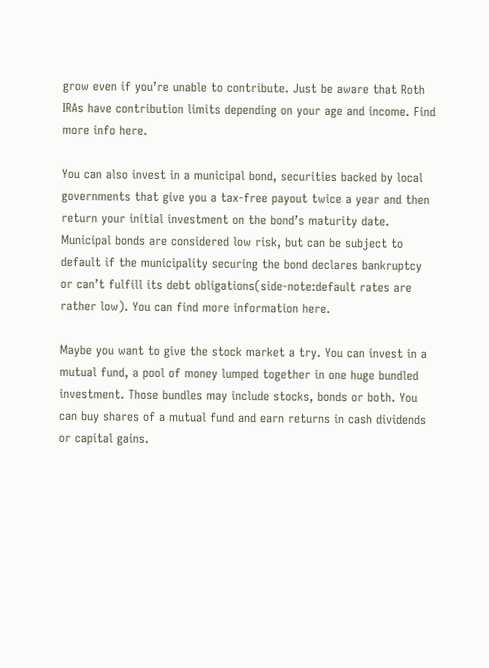grow even if you’re unable to contribute. Just be aware that Roth IRAs have contribution limits depending on your age and income. Find more info here.

You can also invest in a municipal bond, securities backed by local governments that give you a tax-free payout twice a year and then return your initial investment on the bond’s maturity date. Municipal bonds are considered low risk, but can be subject to default if the municipality securing the bond declares bankruptcy or can’t fulfill its debt obligations(side-note:default rates are rather low). You can find more information here.

Maybe you want to give the stock market a try. You can invest in a mutual fund, a pool of money lumped together in one huge bundled investment. Those bundles may include stocks, bonds or both. You can buy shares of a mutual fund and earn returns in cash dividends or capital gains.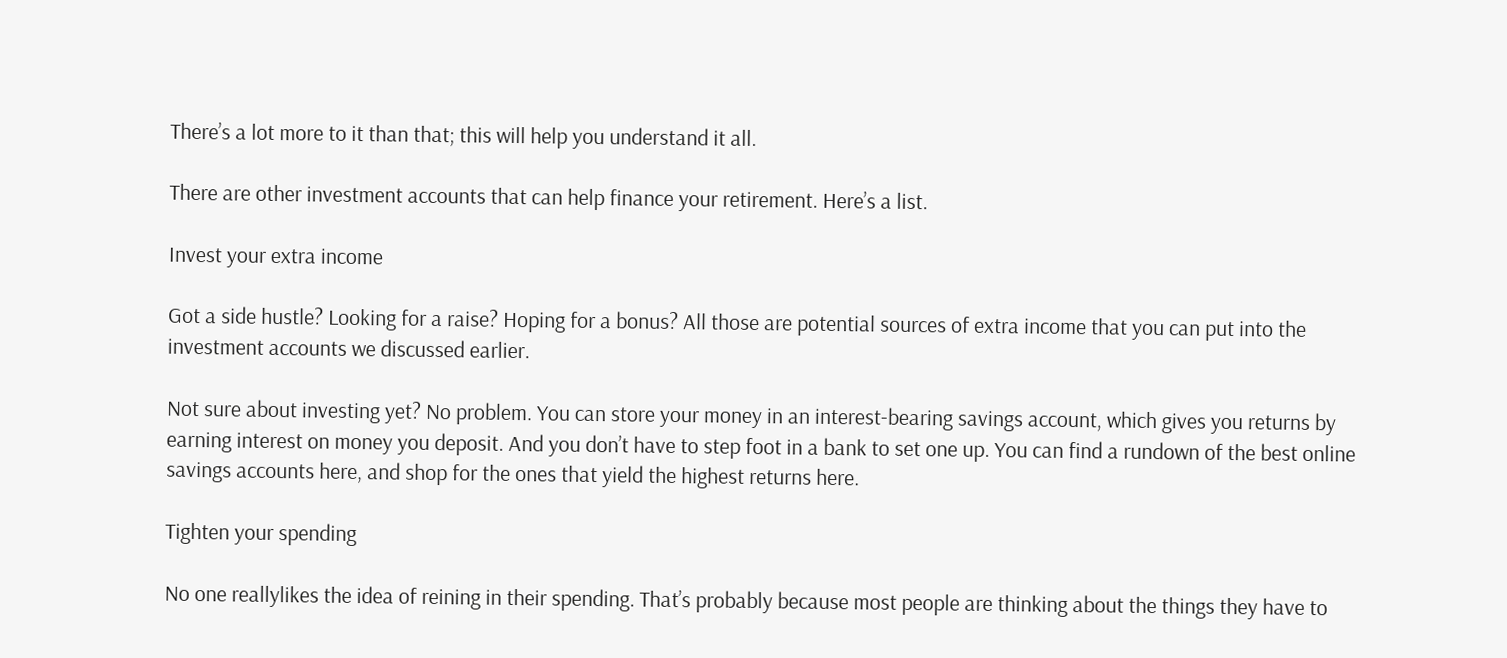There’s a lot more to it than that; this will help you understand it all.

There are other investment accounts that can help finance your retirement. Here’s a list.

Invest your extra income

Got a side hustle? Looking for a raise? Hoping for a bonus? All those are potential sources of extra income that you can put into the investment accounts we discussed earlier.

Not sure about investing yet? No problem. You can store your money in an interest-bearing savings account, which gives you returns by earning interest on money you deposit. And you don’t have to step foot in a bank to set one up. You can find a rundown of the best online savings accounts here, and shop for the ones that yield the highest returns here.

Tighten your spending

No one reallylikes the idea of reining in their spending. That’s probably because most people are thinking about the things they have to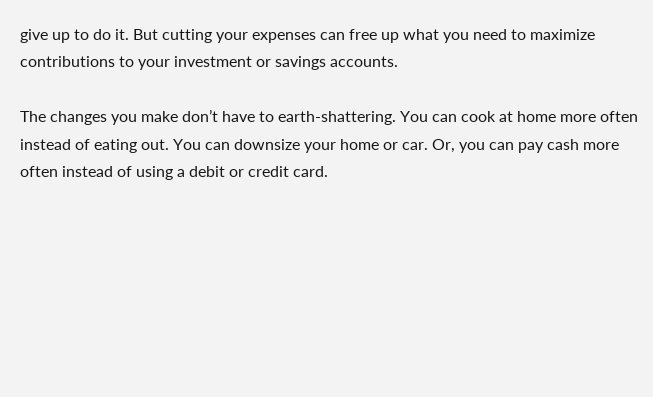give up to do it. But cutting your expenses can free up what you need to maximize contributions to your investment or savings accounts.

The changes you make don’t have to earth-shattering. You can cook at home more often instead of eating out. You can downsize your home or car. Or, you can pay cash more often instead of using a debit or credit card.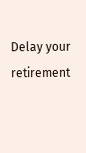Delay your retirement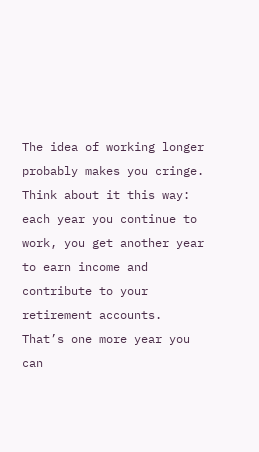The idea of working longer probably makes you cringe. Think about it this way: each year you continue to work, you get another year to earn income and contribute to your retirement accounts. That’s one more year you can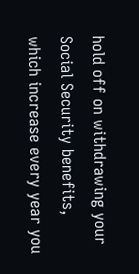hold off on withdrawing your Social Security benefits, which increase every year you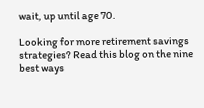wait, up until age 70.

Looking for more retirement savings strategies? Read this blog on the nine best ways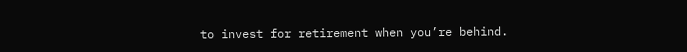to invest for retirement when you’re behind.